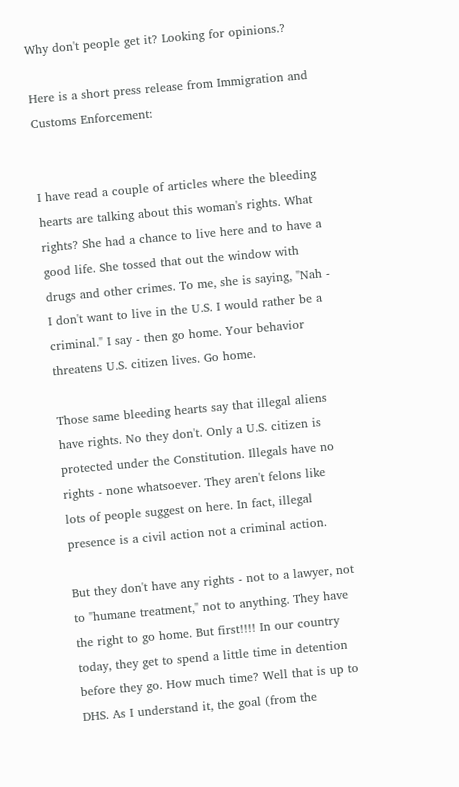Why don't people get it? Looking for opinions.?

Here is a short press release from Immigration and Customs Enforcement:


I have read a couple of articles where the bleeding hearts are talking about this woman's rights. What rights? She had a chance to live here and to have a good life. She tossed that out the window with drugs and other crimes. To me, she is saying, "Nah - I don't want to live in the U.S. I would rather be a criminal." I say - then go home. Your behavior threatens U.S. citizen lives. Go home.

Those same bleeding hearts say that illegal aliens have rights. No they don't. Only a U.S. citizen is protected under the Constitution. Illegals have no rights - none whatsoever. They aren't felons like lots of people suggest on here. In fact, illegal presence is a civil action not a criminal action.

But they don't have any rights - not to a lawyer, not to "humane treatment," not to anything. They have the right to go home. But first!!!! In our country today, they get to spend a little time in detention before they go. How much time? Well that is up to DHS. As I understand it, the goal (from the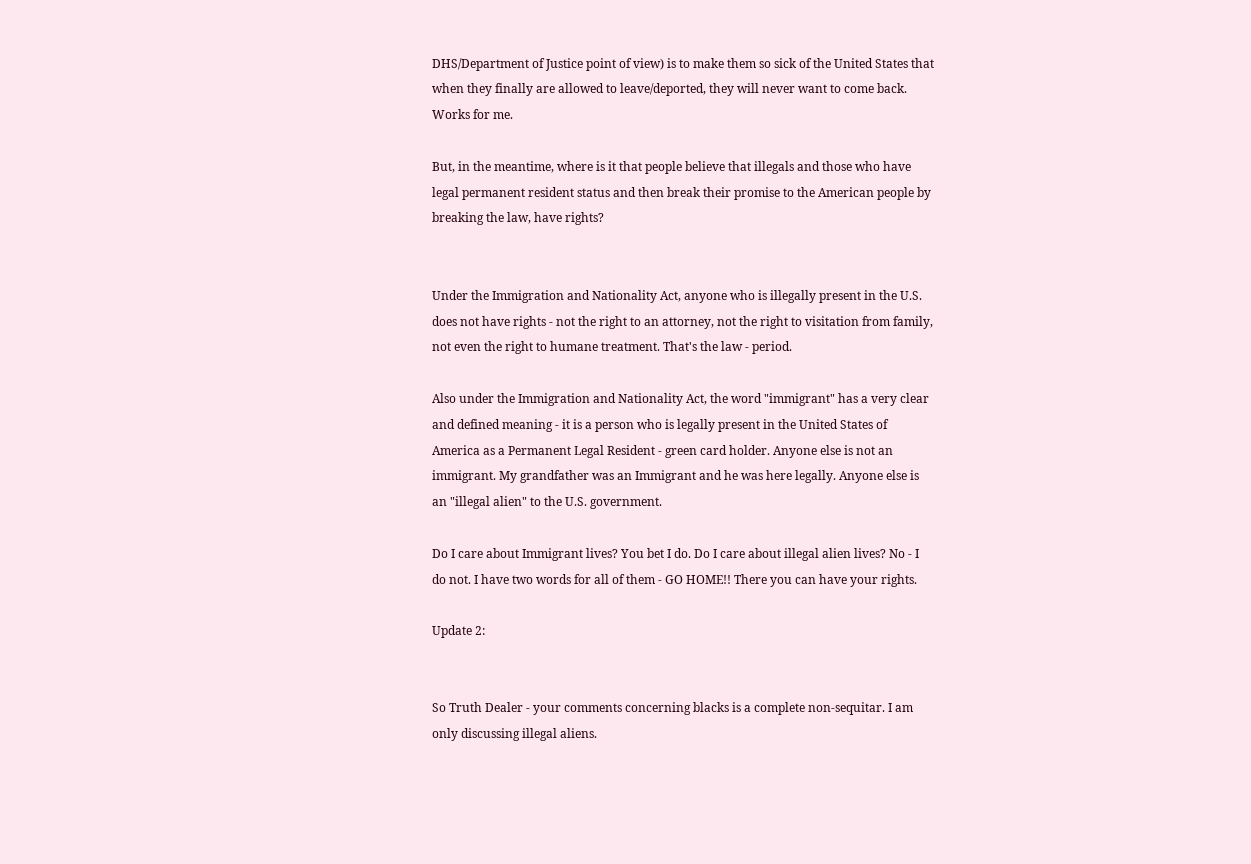DHS/Department of Justice point of view) is to make them so sick of the United States that when they finally are allowed to leave/deported, they will never want to come back. Works for me.

But, in the meantime, where is it that people believe that illegals and those who have legal permanent resident status and then break their promise to the American people by breaking the law, have rights?


Under the Immigration and Nationality Act, anyone who is illegally present in the U.S. does not have rights - not the right to an attorney, not the right to visitation from family, not even the right to humane treatment. That's the law - period.

Also under the Immigration and Nationality Act, the word "immigrant" has a very clear and defined meaning - it is a person who is legally present in the United States of America as a Permanent Legal Resident - green card holder. Anyone else is not an immigrant. My grandfather was an Immigrant and he was here legally. Anyone else is an "illegal alien" to the U.S. government.

Do I care about Immigrant lives? You bet I do. Do I care about illegal alien lives? No - I do not. I have two words for all of them - GO HOME!! There you can have your rights.

Update 2:


So Truth Dealer - your comments concerning blacks is a complete non-sequitar. I am only discussing illegal aliens.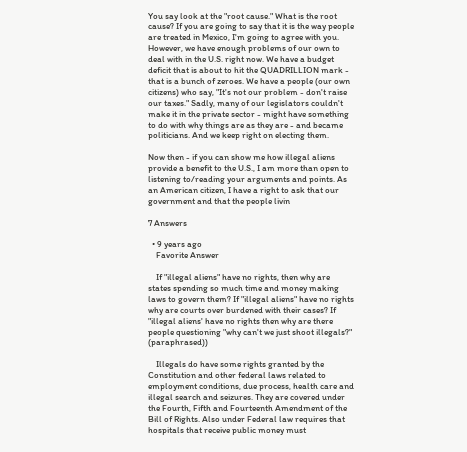You say look at the "root cause." What is the root cause? If you are going to say that it is the way people are treated in Mexico, I'm going to agree with you. However, we have enough problems of our own to deal with in the U.S. right now. We have a budget deficit that is about to hit the QUADRILLION mark - that is a bunch of zeroes. We have a people (our own citizens) who say, "It's not our problem - don't raise our taxes." Sadly, many of our legislators couldn't make it in the private sector - might have something to do with why things are as they are - and became politicians. And we keep right on electing them.

Now then - if you can show me how illegal aliens provide a benefit to the U.S., I am more than open to listening to/reading your arguments and points. As an American citizen, I have a right to ask that our government and that the people livin

7 Answers

  • 9 years ago
    Favorite Answer

    If "illegal aliens" have no rights, then why are states spending so much time and money making laws to govern them? If "illegal aliens" have no rights why are courts over burdened with their cases? If "illegal aliens' have no rights then why are there people questioning "why can't we just shoot illegals?" (paraphrased))

    Illegals do have some rights granted by the Constitution and other federal laws related to employment conditions, due process, health care and illegal search and seizures. They are covered under the Fourth, Fifth and Fourteenth Amendment of the Bill of Rights. Also under Federal law requires that hospitals that receive public money must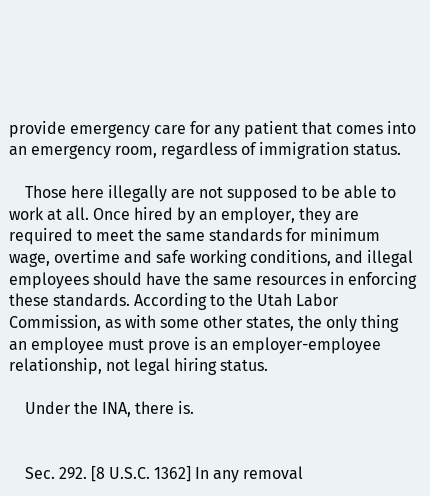provide emergency care for any patient that comes into an emergency room, regardless of immigration status.

    Those here illegally are not supposed to be able to work at all. Once hired by an employer, they are required to meet the same standards for minimum wage, overtime and safe working conditions, and illegal employees should have the same resources in enforcing these standards. According to the Utah Labor Commission, as with some other states, the only thing an employee must prove is an employer-employee relationship, not legal hiring status.

    Under the INA, there is.


    Sec. 292. [8 U.S.C. 1362] In any removal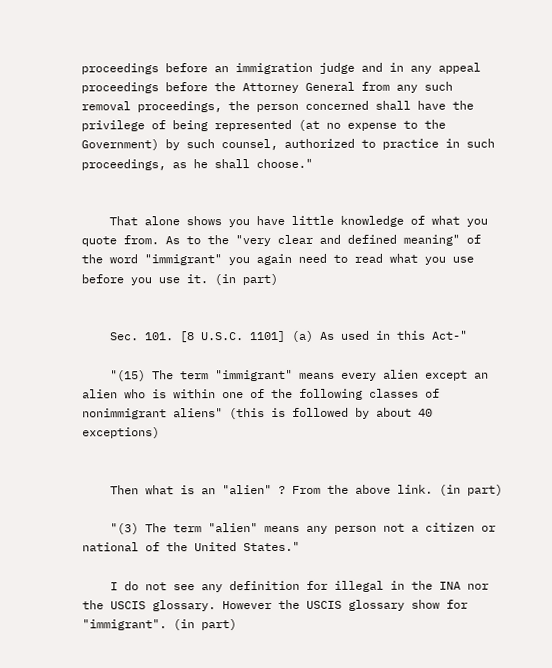proceedings before an immigration judge and in any appeal proceedings before the Attorney General from any such removal proceedings, the person concerned shall have the privilege of being represented (at no expense to the Government) by such counsel, authorized to practice in such proceedings, as he shall choose."


    That alone shows you have little knowledge of what you quote from. As to the "very clear and defined meaning" of the word "immigrant" you again need to read what you use before you use it. (in part)


    Sec. 101. [8 U.S.C. 1101] (a) As used in this Act-"

    "(15) The term "immigrant" means every alien except an alien who is within one of the following classes of nonimmigrant aliens" (this is followed by about 40 exceptions)


    Then what is an "alien" ? From the above link. (in part)

    "(3) The term "alien" means any person not a citizen or national of the United States."

    I do not see any definition for illegal in the INA nor the USCIS glossary. However the USCIS glossary show for "immigrant". (in part)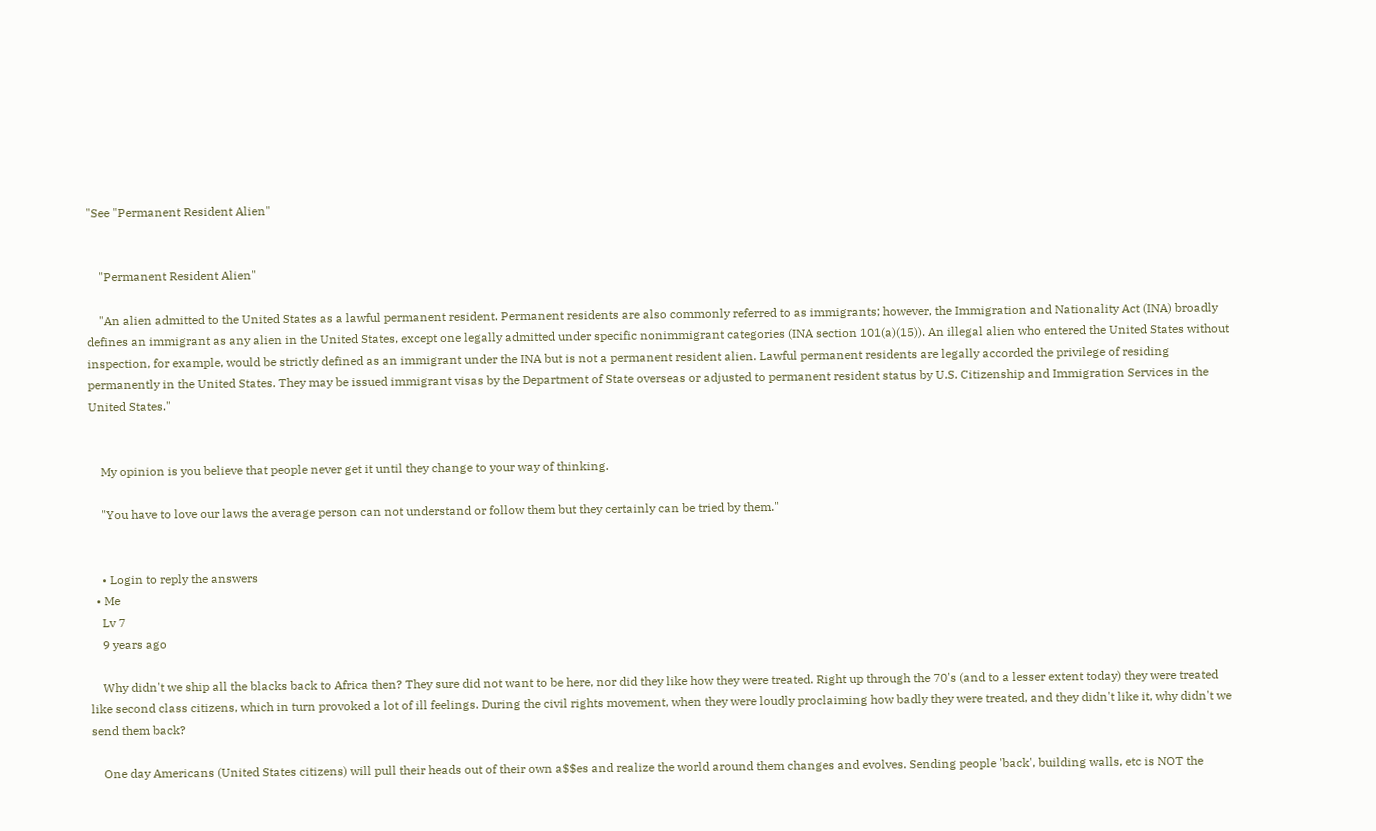"See "Permanent Resident Alien"


    "Permanent Resident Alien"

    "An alien admitted to the United States as a lawful permanent resident. Permanent residents are also commonly referred to as immigrants; however, the Immigration and Nationality Act (INA) broadly defines an immigrant as any alien in the United States, except one legally admitted under specific nonimmigrant categories (INA section 101(a)(15)). An illegal alien who entered the United States without inspection, for example, would be strictly defined as an immigrant under the INA but is not a permanent resident alien. Lawful permanent residents are legally accorded the privilege of residing permanently in the United States. They may be issued immigrant visas by the Department of State overseas or adjusted to permanent resident status by U.S. Citizenship and Immigration Services in the United States."


    My opinion is you believe that people never get it until they change to your way of thinking.

    "You have to love our laws the average person can not understand or follow them but they certainly can be tried by them."


    • Login to reply the answers
  • Me
    Lv 7
    9 years ago

    Why didn't we ship all the blacks back to Africa then? They sure did not want to be here, nor did they like how they were treated. Right up through the 70's (and to a lesser extent today) they were treated like second class citizens, which in turn provoked a lot of ill feelings. During the civil rights movement, when they were loudly proclaiming how badly they were treated, and they didn't like it, why didn't we send them back?

    One day Americans (United States citizens) will pull their heads out of their own a$$es and realize the world around them changes and evolves. Sending people 'back', building walls, etc is NOT the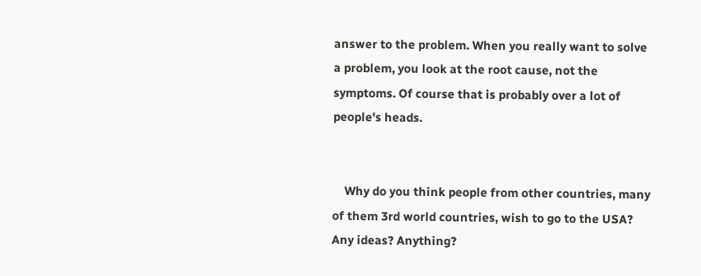answer to the problem. When you really want to solve a problem, you look at the root cause, not the symptoms. Of course that is probably over a lot of people's heads.


    Why do you think people from other countries, many of them 3rd world countries, wish to go to the USA? Any ideas? Anything?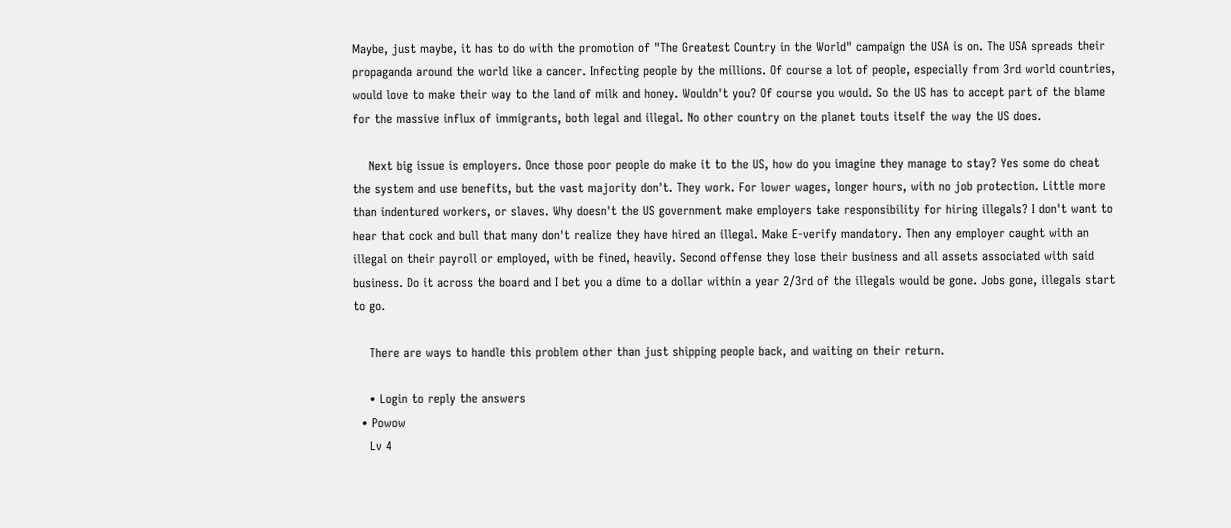Maybe, just maybe, it has to do with the promotion of "The Greatest Country in the World" campaign the USA is on. The USA spreads their propaganda around the world like a cancer. Infecting people by the millions. Of course a lot of people, especially from 3rd world countries, would love to make their way to the land of milk and honey. Wouldn't you? Of course you would. So the US has to accept part of the blame for the massive influx of immigrants, both legal and illegal. No other country on the planet touts itself the way the US does.

    Next big issue is employers. Once those poor people do make it to the US, how do you imagine they manage to stay? Yes some do cheat the system and use benefits, but the vast majority don't. They work. For lower wages, longer hours, with no job protection. Little more than indentured workers, or slaves. Why doesn't the US government make employers take responsibility for hiring illegals? I don't want to hear that cock and bull that many don't realize they have hired an illegal. Make E-verify mandatory. Then any employer caught with an illegal on their payroll or employed, with be fined, heavily. Second offense they lose their business and all assets associated with said business. Do it across the board and I bet you a dime to a dollar within a year 2/3rd of the illegals would be gone. Jobs gone, illegals start to go.

    There are ways to handle this problem other than just shipping people back, and waiting on their return.

    • Login to reply the answers
  • Powow
    Lv 4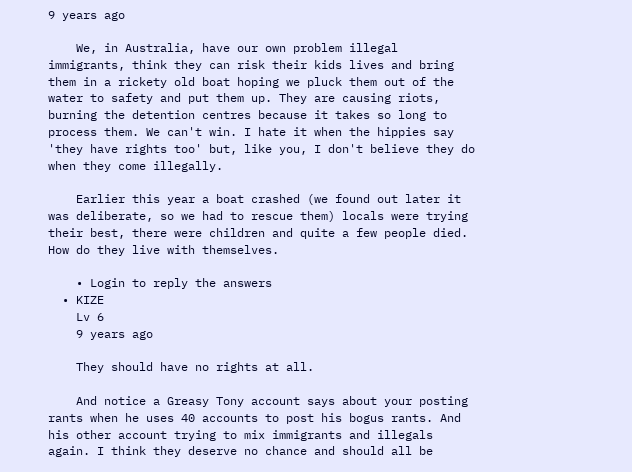9 years ago

    We, in Australia, have our own problem illegal immigrants, think they can risk their kids lives and bring them in a rickety old boat hoping we pluck them out of the water to safety and put them up. They are causing riots, burning the detention centres because it takes so long to process them. We can't win. I hate it when the hippies say 'they have rights too' but, like you, I don't believe they do when they come illegally.

    Earlier this year a boat crashed (we found out later it was deliberate, so we had to rescue them) locals were trying their best, there were children and quite a few people died. How do they live with themselves.

    • Login to reply the answers
  • KIZE
    Lv 6
    9 years ago

    They should have no rights at all.

    And notice a Greasy Tony account says about your posting rants when he uses 40 accounts to post his bogus rants. And his other account trying to mix immigrants and illegals again. I think they deserve no chance and should all be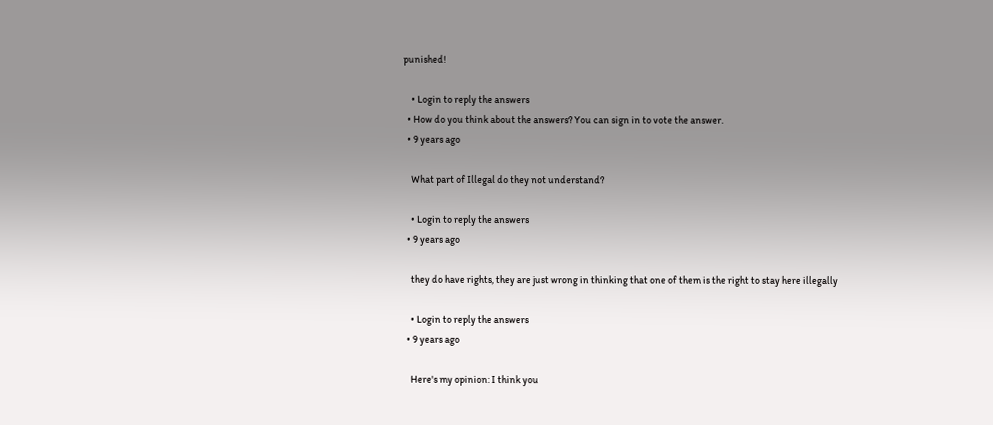punished!

    • Login to reply the answers
  • How do you think about the answers? You can sign in to vote the answer.
  • 9 years ago

    What part of Illegal do they not understand?

    • Login to reply the answers
  • 9 years ago

    they do have rights, they are just wrong in thinking that one of them is the right to stay here illegally

    • Login to reply the answers
  • 9 years ago

    Here's my opinion: I think you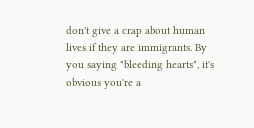don't give a crap about human lives if they are immigrants. By you saying "bleeding hearts", it's obvious you're a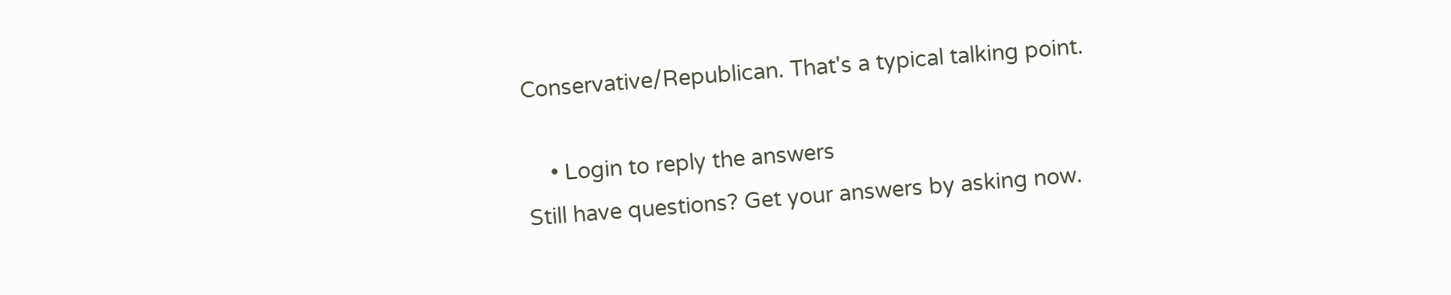Conservative/Republican. That's a typical talking point.

    • Login to reply the answers
Still have questions? Get your answers by asking now.